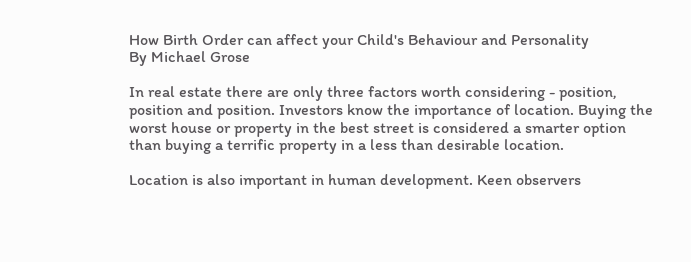How Birth Order can affect your Child's Behaviour and Personality
By Michael Grose

In real estate there are only three factors worth considering - position, position and position. Investors know the importance of location. Buying the worst house or property in the best street is considered a smarter option than buying a terrific property in a less than desirable location.

Location is also important in human development. Keen observers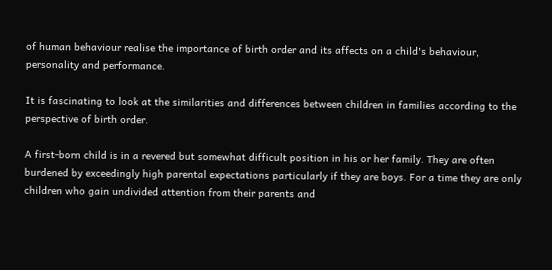of human behaviour realise the importance of birth order and its affects on a child's behaviour, personality and performance.

It is fascinating to look at the similarities and differences between children in families according to the perspective of birth order.

A first-born child is in a revered but somewhat difficult position in his or her family. They are often burdened by exceedingly high parental expectations particularly if they are boys. For a time they are only children who gain undivided attention from their parents and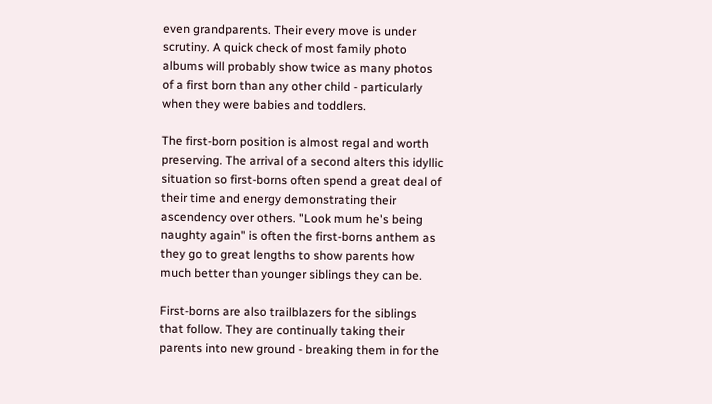even grandparents. Their every move is under scrutiny. A quick check of most family photo albums will probably show twice as many photos of a first born than any other child - particularly when they were babies and toddlers.

The first-born position is almost regal and worth preserving. The arrival of a second alters this idyllic situation so first-borns often spend a great deal of their time and energy demonstrating their ascendency over others. "Look mum he's being naughty again" is often the first-borns anthem as they go to great lengths to show parents how much better than younger siblings they can be.

First-borns are also trailblazers for the siblings that follow. They are continually taking their parents into new ground - breaking them in for the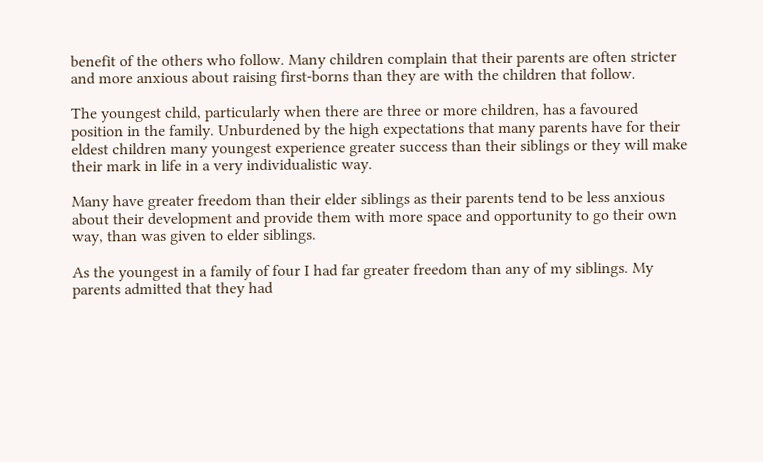benefit of the others who follow. Many children complain that their parents are often stricter and more anxious about raising first-borns than they are with the children that follow.

The youngest child, particularly when there are three or more children, has a favoured position in the family. Unburdened by the high expectations that many parents have for their eldest children many youngest experience greater success than their siblings or they will make their mark in life in a very individualistic way.

Many have greater freedom than their elder siblings as their parents tend to be less anxious about their development and provide them with more space and opportunity to go their own way, than was given to elder siblings.

As the youngest in a family of four I had far greater freedom than any of my siblings. My parents admitted that they had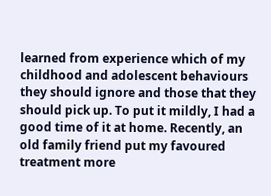learned from experience which of my childhood and adolescent behaviours they should ignore and those that they should pick up. To put it mildly, I had a good time of it at home. Recently, an old family friend put my favoured treatment more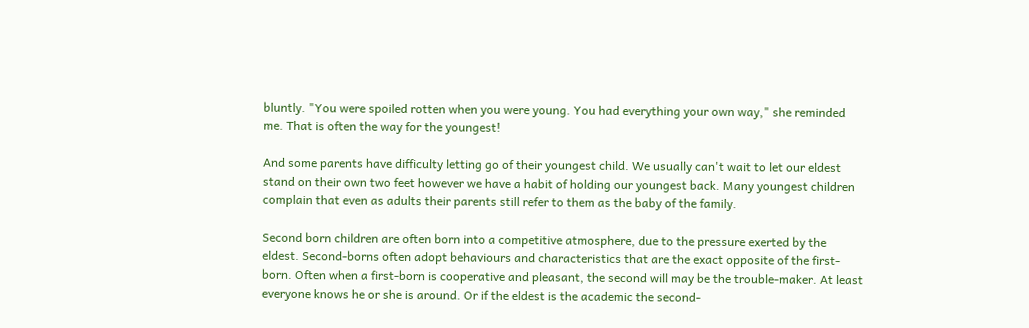bluntly. "You were spoiled rotten when you were young. You had everything your own way," she reminded me. That is often the way for the youngest!

And some parents have difficulty letting go of their youngest child. We usually can't wait to let our eldest stand on their own two feet however we have a habit of holding our youngest back. Many youngest children complain that even as adults their parents still refer to them as the baby of the family.

Second born children are often born into a competitive atmosphere, due to the pressure exerted by the eldest. Second-borns often adopt behaviours and characteristics that are the exact opposite of the first-born. Often when a first-born is cooperative and pleasant, the second will may be the trouble-maker. At least everyone knows he or she is around. Or if the eldest is the academic the second-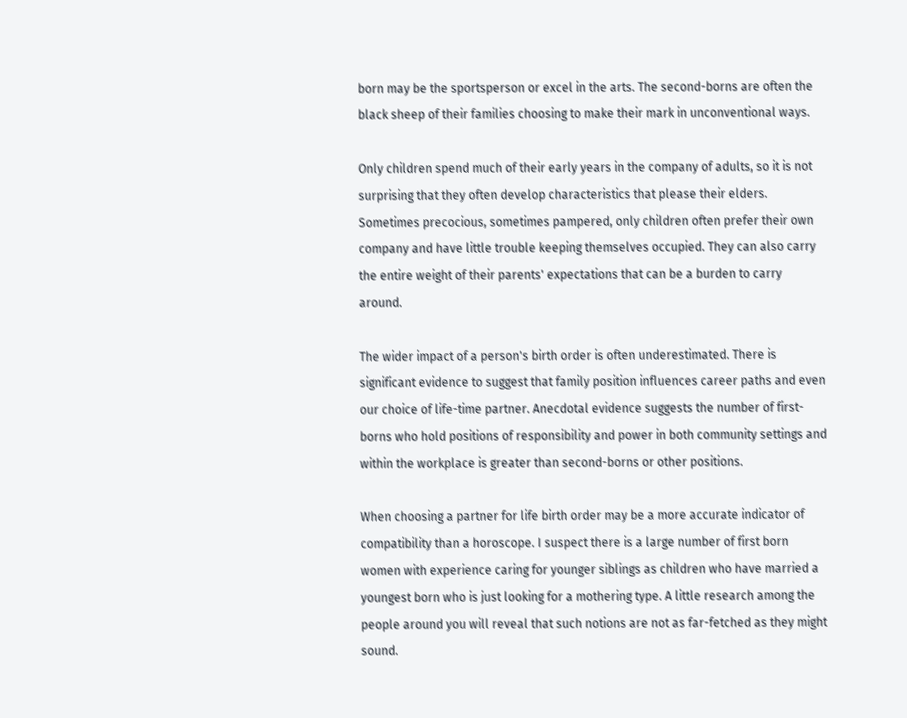born may be the sportsperson or excel in the arts. The second-borns are often the black sheep of their families choosing to make their mark in unconventional ways.

Only children spend much of their early years in the company of adults, so it is not surprising that they often develop characteristics that please their elders. Sometimes precocious, sometimes pampered, only children often prefer their own company and have little trouble keeping themselves occupied. They can also carry the entire weight of their parents' expectations that can be a burden to carry around.

The wider impact of a person's birth order is often underestimated. There is significant evidence to suggest that family position influences career paths and even our choice of life-time partner. Anecdotal evidence suggests the number of first-borns who hold positions of responsibility and power in both community settings and within the workplace is greater than second-borns or other positions.

When choosing a partner for life birth order may be a more accurate indicator of compatibility than a horoscope. I suspect there is a large number of first born women with experience caring for younger siblings as children who have married a youngest born who is just looking for a mothering type. A little research among the people around you will reveal that such notions are not as far-fetched as they might sound.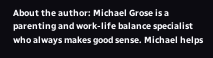About the author: Michael Grose is a parenting and work-life balance specialist who always makes good sense. Michael helps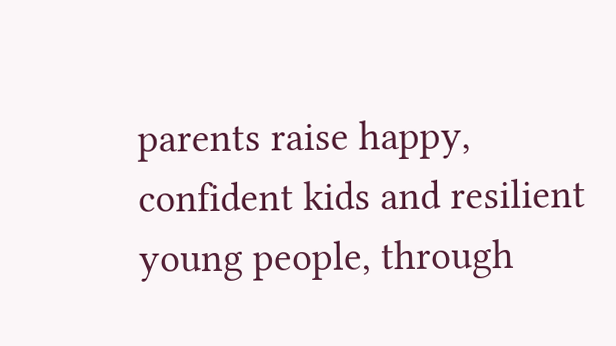parents raise happy, confident kids and resilient young people, through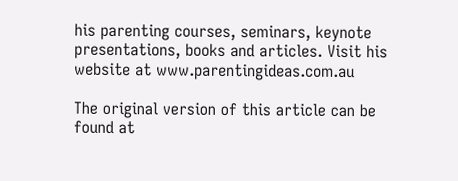his parenting courses, seminars, keynote presentations, books and articles. Visit his website at www.parentingideas.com.au

The original version of this article can be found at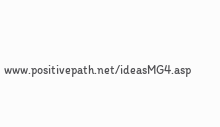www.positivepath.net/ideasMG4.asp